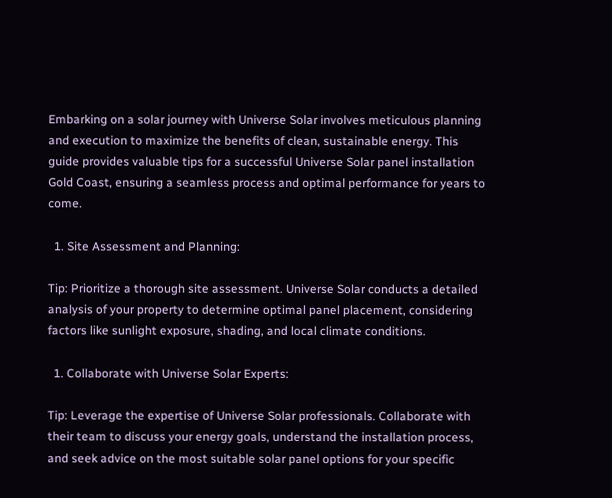Embarking on a solar journey with Universe Solar involves meticulous planning and execution to maximize the benefits of clean, sustainable energy. This guide provides valuable tips for a successful Universe Solar panel installation Gold Coast, ensuring a seamless process and optimal performance for years to come.

  1. Site Assessment and Planning:

Tip: Prioritize a thorough site assessment. Universe Solar conducts a detailed analysis of your property to determine optimal panel placement, considering factors like sunlight exposure, shading, and local climate conditions.

  1. Collaborate with Universe Solar Experts:

Tip: Leverage the expertise of Universe Solar professionals. Collaborate with their team to discuss your energy goals, understand the installation process, and seek advice on the most suitable solar panel options for your specific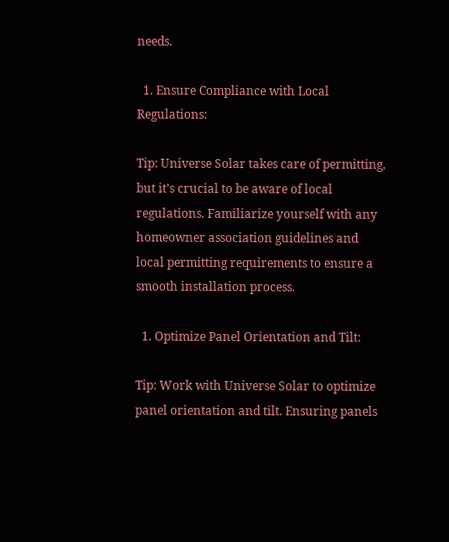needs.

  1. Ensure Compliance with Local Regulations:

Tip: Universe Solar takes care of permitting, but it’s crucial to be aware of local regulations. Familiarize yourself with any homeowner association guidelines and local permitting requirements to ensure a smooth installation process.

  1. Optimize Panel Orientation and Tilt:

Tip: Work with Universe Solar to optimize panel orientation and tilt. Ensuring panels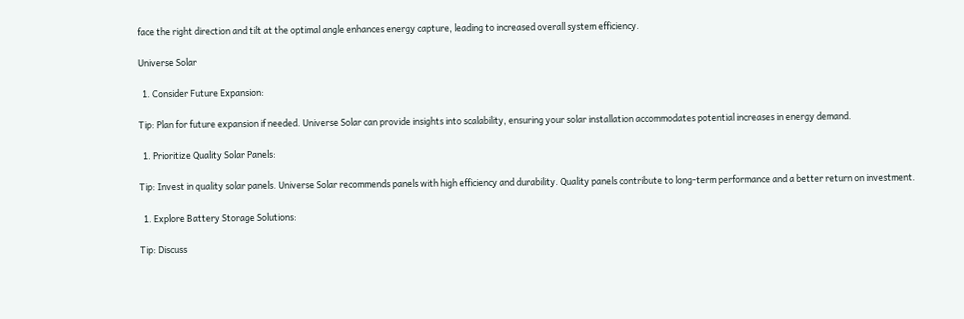face the right direction and tilt at the optimal angle enhances energy capture, leading to increased overall system efficiency.

Universe Solar

  1. Consider Future Expansion:

Tip: Plan for future expansion if needed. Universe Solar can provide insights into scalability, ensuring your solar installation accommodates potential increases in energy demand.

  1. Prioritize Quality Solar Panels:

Tip: Invest in quality solar panels. Universe Solar recommends panels with high efficiency and durability. Quality panels contribute to long-term performance and a better return on investment.

  1. Explore Battery Storage Solutions:

Tip: Discuss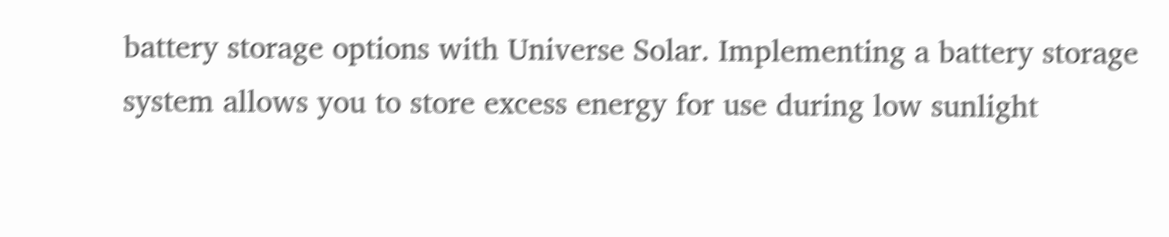battery storage options with Universe Solar. Implementing a battery storage system allows you to store excess energy for use during low sunlight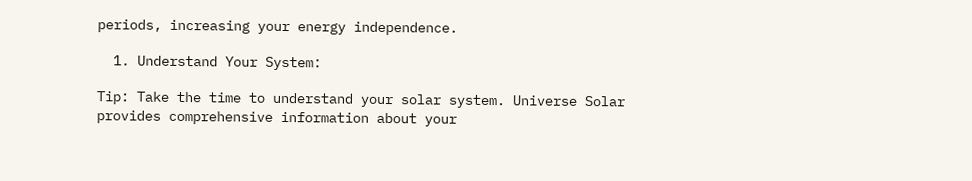periods, increasing your energy independence.

  1. Understand Your System:

Tip: Take the time to understand your solar system. Universe Solar provides comprehensive information about your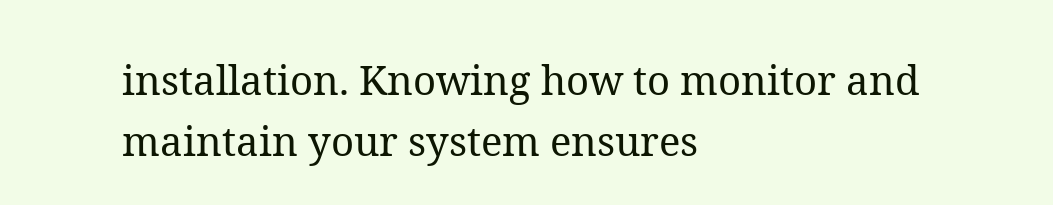installation. Knowing how to monitor and maintain your system ensures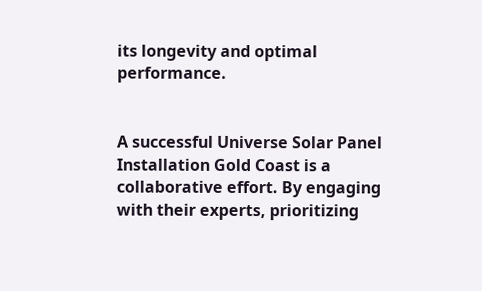its longevity and optimal performance.


A successful Universe Solar Panel Installation Gold Coast is a collaborative effort. By engaging with their experts, prioritizing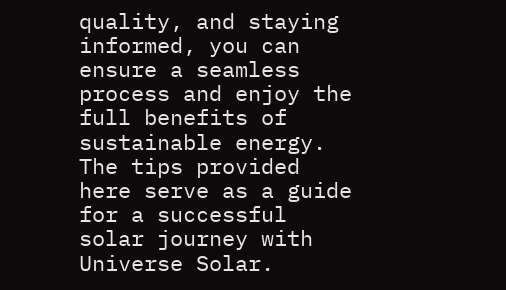quality, and staying informed, you can ensure a seamless process and enjoy the full benefits of sustainable energy. The tips provided here serve as a guide for a successful solar journey with Universe Solar.